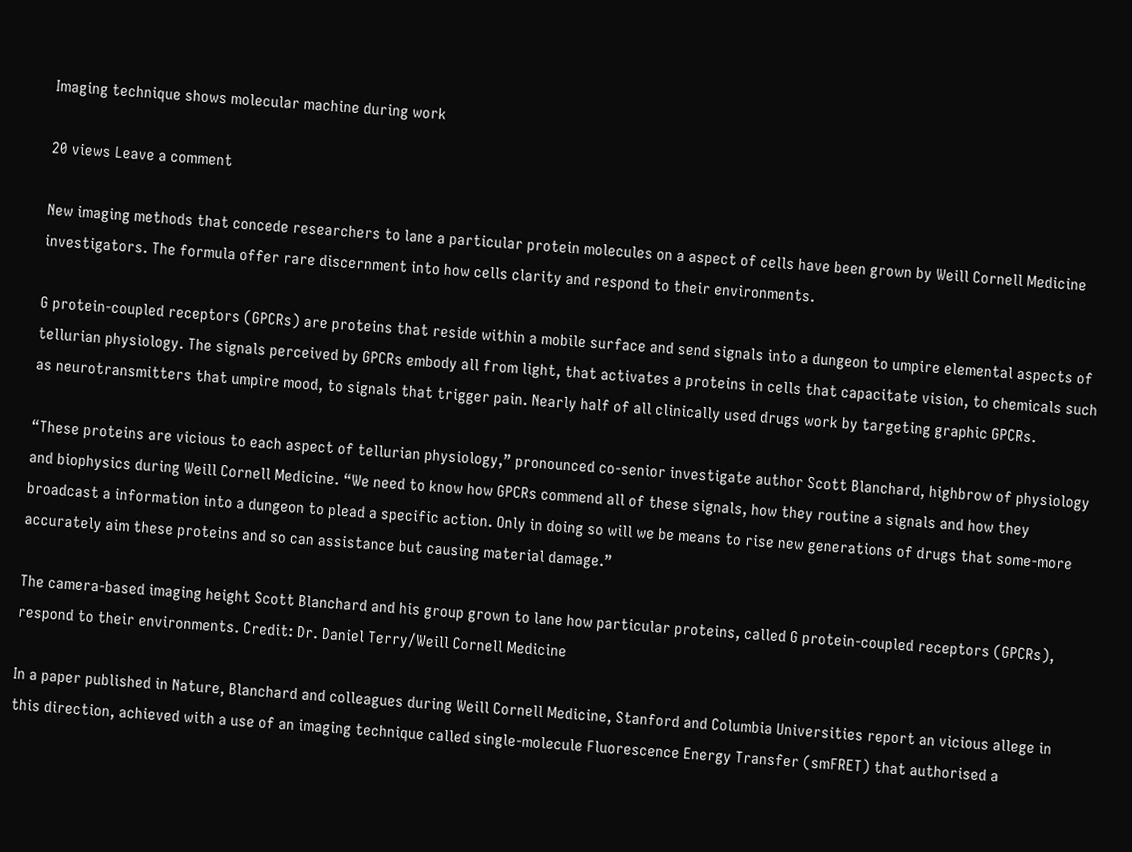Imaging technique shows molecular machine during work

20 views Leave a comment

New imaging methods that concede researchers to lane a particular protein molecules on a aspect of cells have been grown by Weill Cornell Medicine investigators. The formula offer rare discernment into how cells clarity and respond to their environments.

G protein-coupled receptors (GPCRs) are proteins that reside within a mobile surface and send signals into a dungeon to umpire elemental aspects of tellurian physiology. The signals perceived by GPCRs embody all from light, that activates a proteins in cells that capacitate vision, to chemicals such as neurotransmitters that umpire mood, to signals that trigger pain. Nearly half of all clinically used drugs work by targeting graphic GPCRs.

“These proteins are vicious to each aspect of tellurian physiology,” pronounced co-senior investigate author Scott Blanchard, highbrow of physiology and biophysics during Weill Cornell Medicine. “We need to know how GPCRs commend all of these signals, how they routine a signals and how they broadcast a information into a dungeon to plead a specific action. Only in doing so will we be means to rise new generations of drugs that some-more accurately aim these proteins and so can assistance but causing material damage.”

The camera-based imaging height Scott Blanchard and his group grown to lane how particular proteins, called G protein-coupled receptors (GPCRs), respond to their environments. Credit: Dr. Daniel Terry/Weill Cornell Medicine

In a paper published in Nature, Blanchard and colleagues during Weill Cornell Medicine, Stanford and Columbia Universities report an vicious allege in this direction, achieved with a use of an imaging technique called single-molecule Fluorescence Energy Transfer (smFRET) that authorised a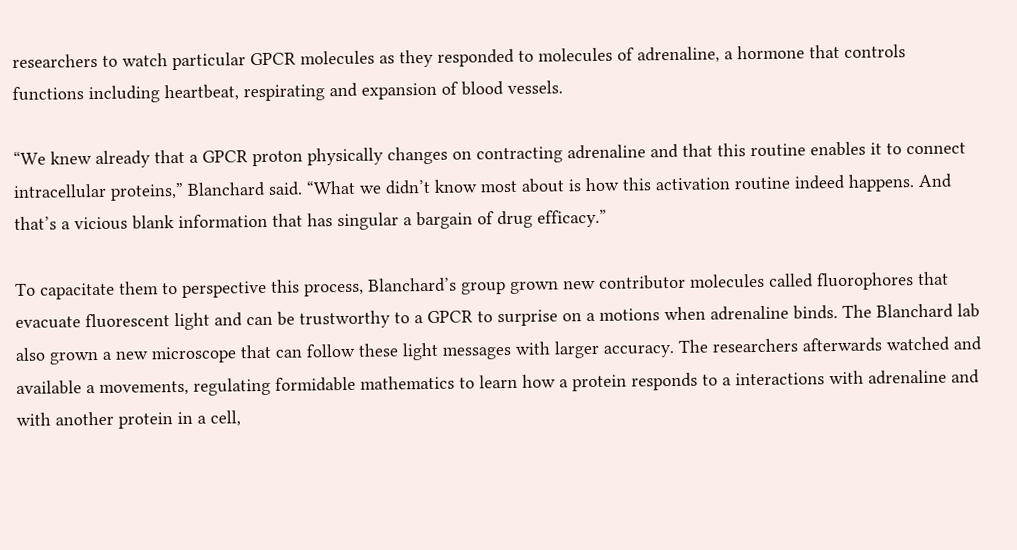researchers to watch particular GPCR molecules as they responded to molecules of adrenaline, a hormone that controls functions including heartbeat, respirating and expansion of blood vessels.

“We knew already that a GPCR proton physically changes on contracting adrenaline and that this routine enables it to connect intracellular proteins,” Blanchard said. “What we didn’t know most about is how this activation routine indeed happens. And that’s a vicious blank information that has singular a bargain of drug efficacy.”

To capacitate them to perspective this process, Blanchard’s group grown new contributor molecules called fluorophores that evacuate fluorescent light and can be trustworthy to a GPCR to surprise on a motions when adrenaline binds. The Blanchard lab also grown a new microscope that can follow these light messages with larger accuracy. The researchers afterwards watched and available a movements, regulating formidable mathematics to learn how a protein responds to a interactions with adrenaline and with another protein in a cell,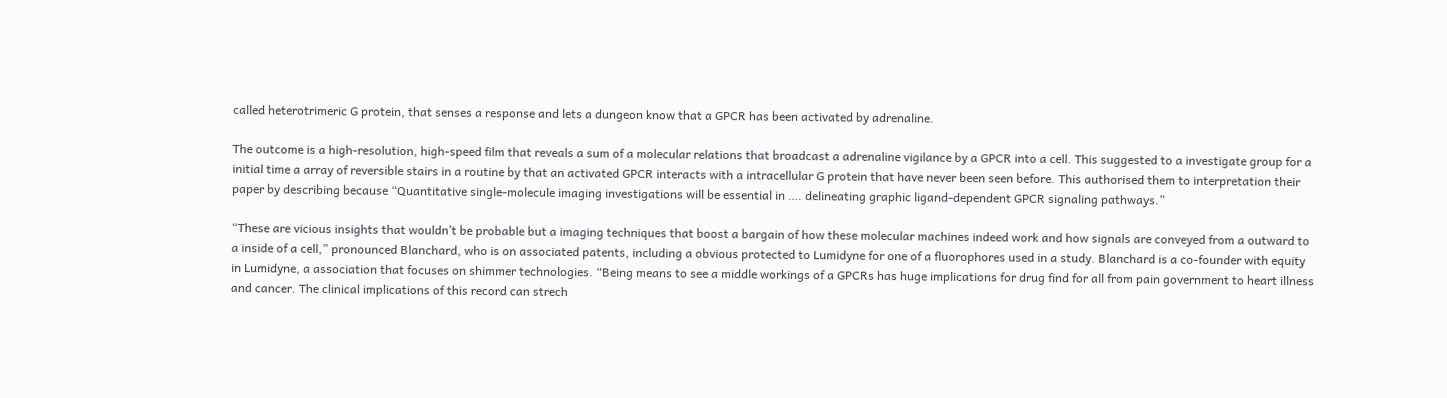called heterotrimeric G protein, that senses a response and lets a dungeon know that a GPCR has been activated by adrenaline.

The outcome is a high-resolution, high-speed film that reveals a sum of a molecular relations that broadcast a adrenaline vigilance by a GPCR into a cell. This suggested to a investigate group for a initial time a array of reversible stairs in a routine by that an activated GPCR interacts with a intracellular G protein that have never been seen before. This authorised them to interpretation their paper by describing because “Quantitative single-molecule imaging investigations will be essential in …. delineating graphic ligand-dependent GPCR signaling pathways.”

“These are vicious insights that wouldn’t be probable but a imaging techniques that boost a bargain of how these molecular machines indeed work and how signals are conveyed from a outward to a inside of a cell,” pronounced Blanchard, who is on associated patents, including a obvious protected to Lumidyne for one of a fluorophores used in a study. Blanchard is a co-founder with equity in Lumidyne, a association that focuses on shimmer technologies. “Being means to see a middle workings of a GPCRs has huge implications for drug find for all from pain government to heart illness and cancer. The clinical implications of this record can strech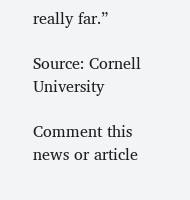really far.”

Source: Cornell University

Comment this news or article